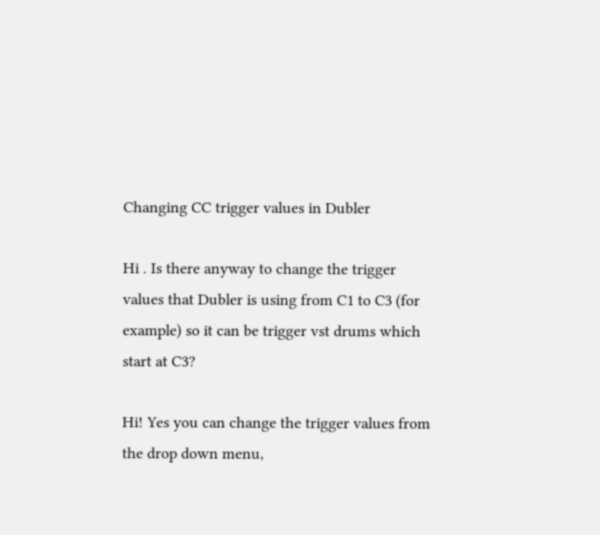Changing CC trigger values in Dubler

Hi . Is there anyway to change the trigger values that Dubler is using from C1 to C3 (for example) so it can be trigger vst drums which start at C3?

Hi! Yes you can change the trigger values from the drop down menu,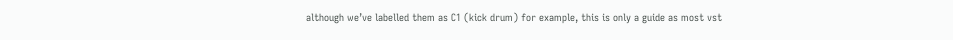although we’ve labelled them as C1 (kick drum) for example, this is only a guide as most vst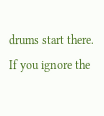drums start there. If you ignore the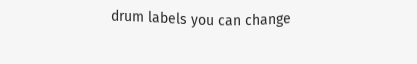drum labels you can change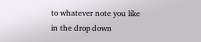to whatever note you like in the drop down